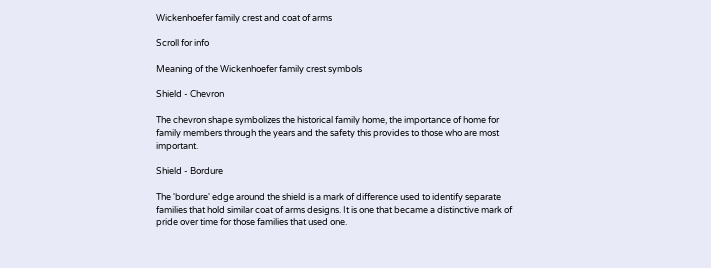Wickenhoefer family crest and coat of arms

Scroll for info

Meaning of the Wickenhoefer family crest symbols

Shield - Chevron

The chevron shape symbolizes the historical family home, the importance of home for family members through the years and the safety this provides to those who are most important.

Shield - Bordure

The 'bordure' edge around the shield is a mark of difference used to identify separate families that hold similar coat of arms designs. It is one that became a distinctive mark of pride over time for those families that used one.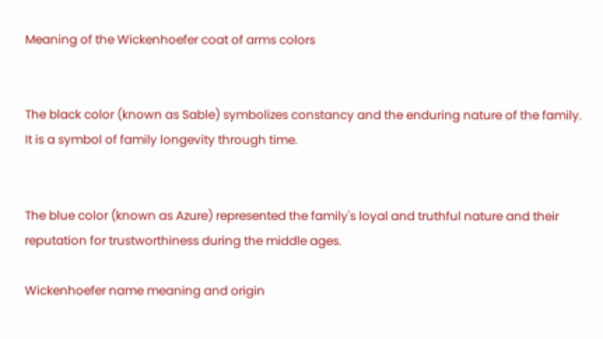Meaning of the Wickenhoefer coat of arms colors


The black color (known as Sable) symbolizes constancy and the enduring nature of the family. It is a symbol of family longevity through time.


The blue color (known as Azure) represented the family's loyal and truthful nature and their reputation for trustworthiness during the middle ages.

Wickenhoefer name meaning and origin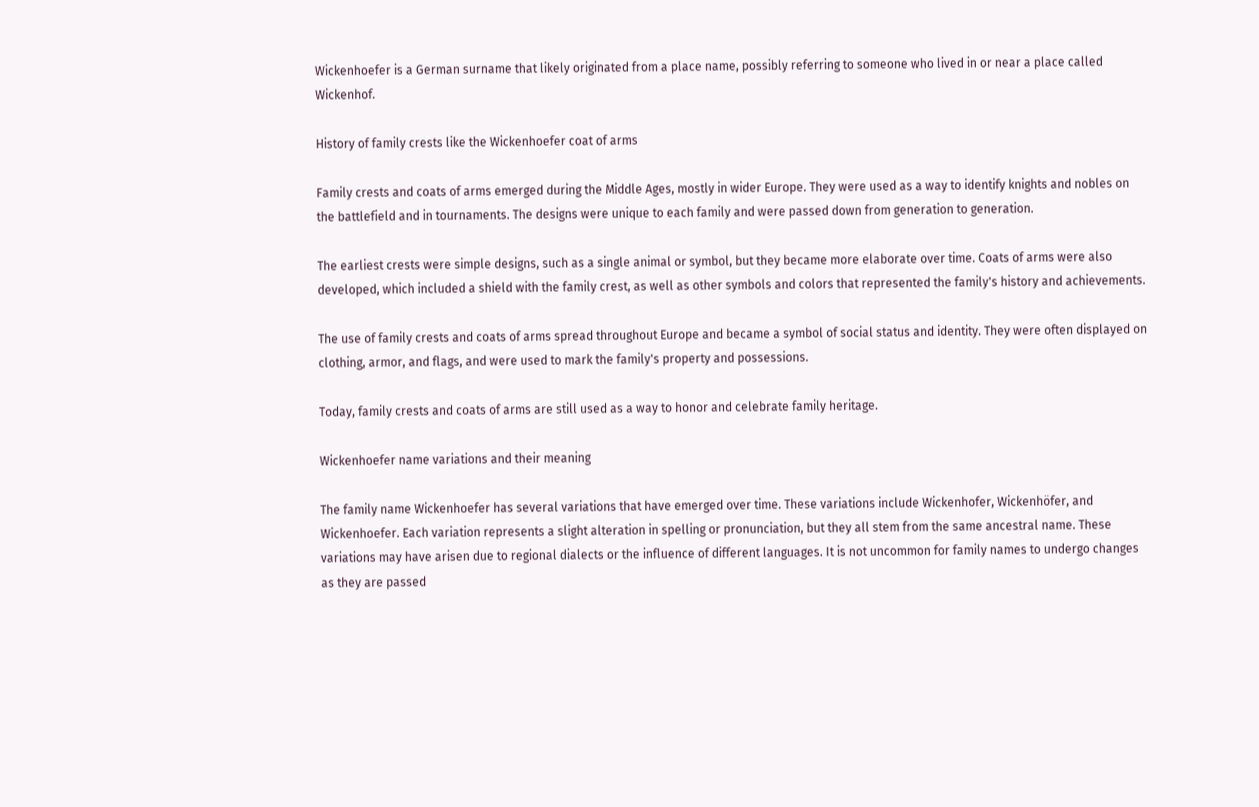Wickenhoefer is a German surname that likely originated from a place name, possibly referring to someone who lived in or near a place called Wickenhof.

History of family crests like the Wickenhoefer coat of arms

Family crests and coats of arms emerged during the Middle Ages, mostly in wider Europe. They were used as a way to identify knights and nobles on the battlefield and in tournaments. The designs were unique to each family and were passed down from generation to generation.

The earliest crests were simple designs, such as a single animal or symbol, but they became more elaborate over time. Coats of arms were also developed, which included a shield with the family crest, as well as other symbols and colors that represented the family's history and achievements.

The use of family crests and coats of arms spread throughout Europe and became a symbol of social status and identity. They were often displayed on clothing, armor, and flags, and were used to mark the family's property and possessions.

Today, family crests and coats of arms are still used as a way to honor and celebrate family heritage.

Wickenhoefer name variations and their meaning

The family name Wickenhoefer has several variations that have emerged over time. These variations include Wickenhofer, Wickenhöfer, and Wickenhoefer. Each variation represents a slight alteration in spelling or pronunciation, but they all stem from the same ancestral name. These variations may have arisen due to regional dialects or the influence of different languages. It is not uncommon for family names to undergo changes as they are passed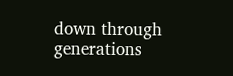down through generations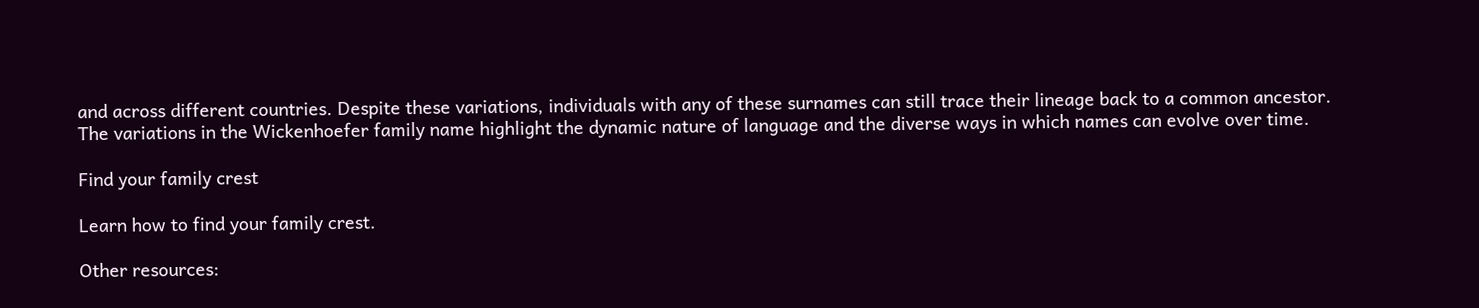and across different countries. Despite these variations, individuals with any of these surnames can still trace their lineage back to a common ancestor. The variations in the Wickenhoefer family name highlight the dynamic nature of language and the diverse ways in which names can evolve over time.

Find your family crest

Learn how to find your family crest.

Other resources: